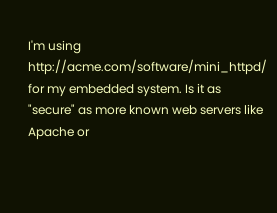I'm using http://acme.com/software/mini_httpd/ for my embedded system. Is it as "secure" as more known web servers like Apache or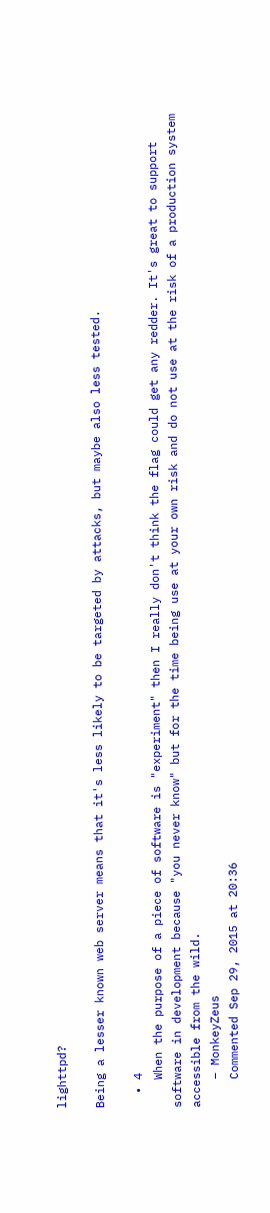lighttpd?

Being a lesser known web server means that it's less likely to be targeted by attacks, but maybe also less tested.

  • 4
    When the purpose of a piece of software is "experiment" then I really don't think the flag could get any redder. It's great to support software in development because "you never know" but for the time being use at your own risk and do not use at the risk of a production system accessible from the wild.
    – MonkeyZeus
    Commented Sep 29, 2015 at 20:36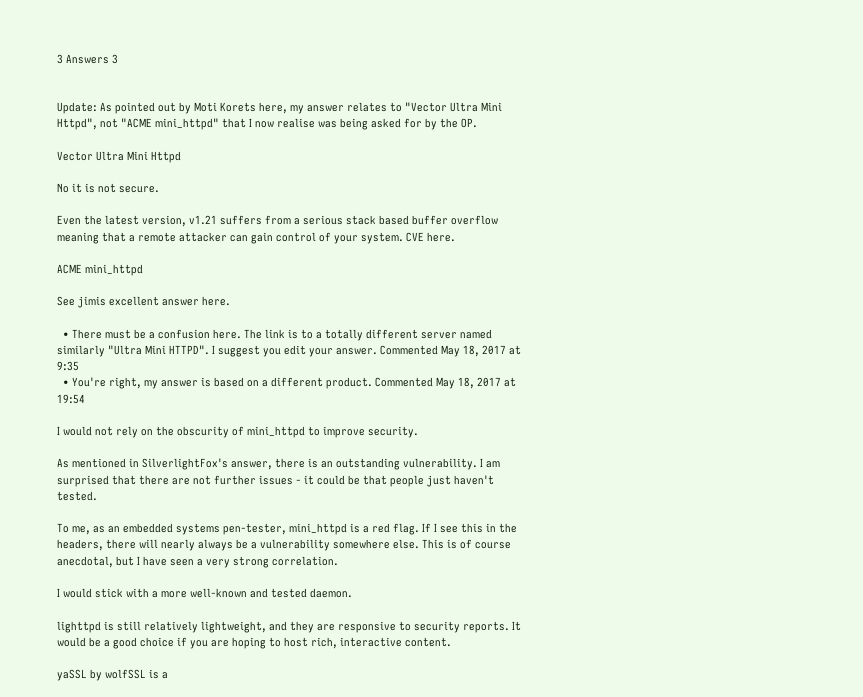3 Answers 3


Update: As pointed out by Moti Korets here, my answer relates to "Vector Ultra Mini Httpd", not "ACME mini_httpd" that I now realise was being asked for by the OP.

Vector Ultra Mini Httpd

No it is not secure.

Even the latest version, v1.21 suffers from a serious stack based buffer overflow meaning that a remote attacker can gain control of your system. CVE here.

ACME mini_httpd

See jimis excellent answer here.

  • There must be a confusion here. The link is to a totally different server named similarly "Ultra Mini HTTPD". I suggest you edit your answer. Commented May 18, 2017 at 9:35
  • You're right, my answer is based on a different product. Commented May 18, 2017 at 19:54

I would not rely on the obscurity of mini_httpd to improve security.

As mentioned in SilverlightFox's answer, there is an outstanding vulnerability. I am surprised that there are not further issues - it could be that people just haven't tested.

To me, as an embedded systems pen-tester, mini_httpd is a red flag. If I see this in the headers, there will nearly always be a vulnerability somewhere else. This is of course anecdotal, but I have seen a very strong correlation.

I would stick with a more well-known and tested daemon.

lighttpd is still relatively lightweight, and they are responsive to security reports. It would be a good choice if you are hoping to host rich, interactive content.

yaSSL by wolfSSL is a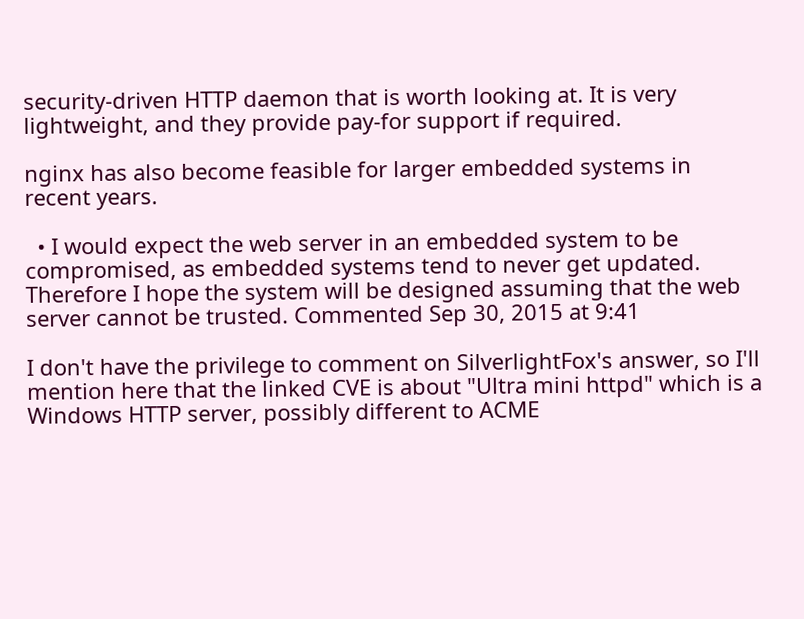security-driven HTTP daemon that is worth looking at. It is very lightweight, and they provide pay-for support if required.

nginx has also become feasible for larger embedded systems in recent years.

  • I would expect the web server in an embedded system to be compromised, as embedded systems tend to never get updated. Therefore I hope the system will be designed assuming that the web server cannot be trusted. Commented Sep 30, 2015 at 9:41

I don't have the privilege to comment on SilverlightFox's answer, so I'll mention here that the linked CVE is about "Ultra mini httpd" which is a Windows HTTP server, possibly different to ACME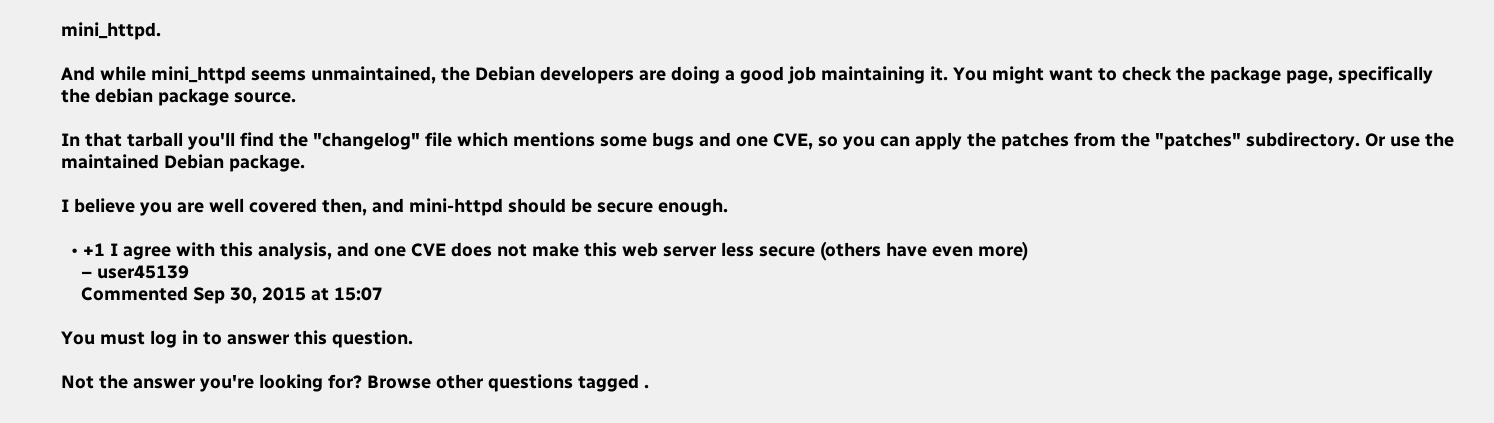mini_httpd.

And while mini_httpd seems unmaintained, the Debian developers are doing a good job maintaining it. You might want to check the package page, specifically the debian package source.

In that tarball you'll find the "changelog" file which mentions some bugs and one CVE, so you can apply the patches from the "patches" subdirectory. Or use the maintained Debian package.

I believe you are well covered then, and mini-httpd should be secure enough.

  • +1 I agree with this analysis, and one CVE does not make this web server less secure (others have even more)
    – user45139
    Commented Sep 30, 2015 at 15:07

You must log in to answer this question.

Not the answer you're looking for? Browse other questions tagged .